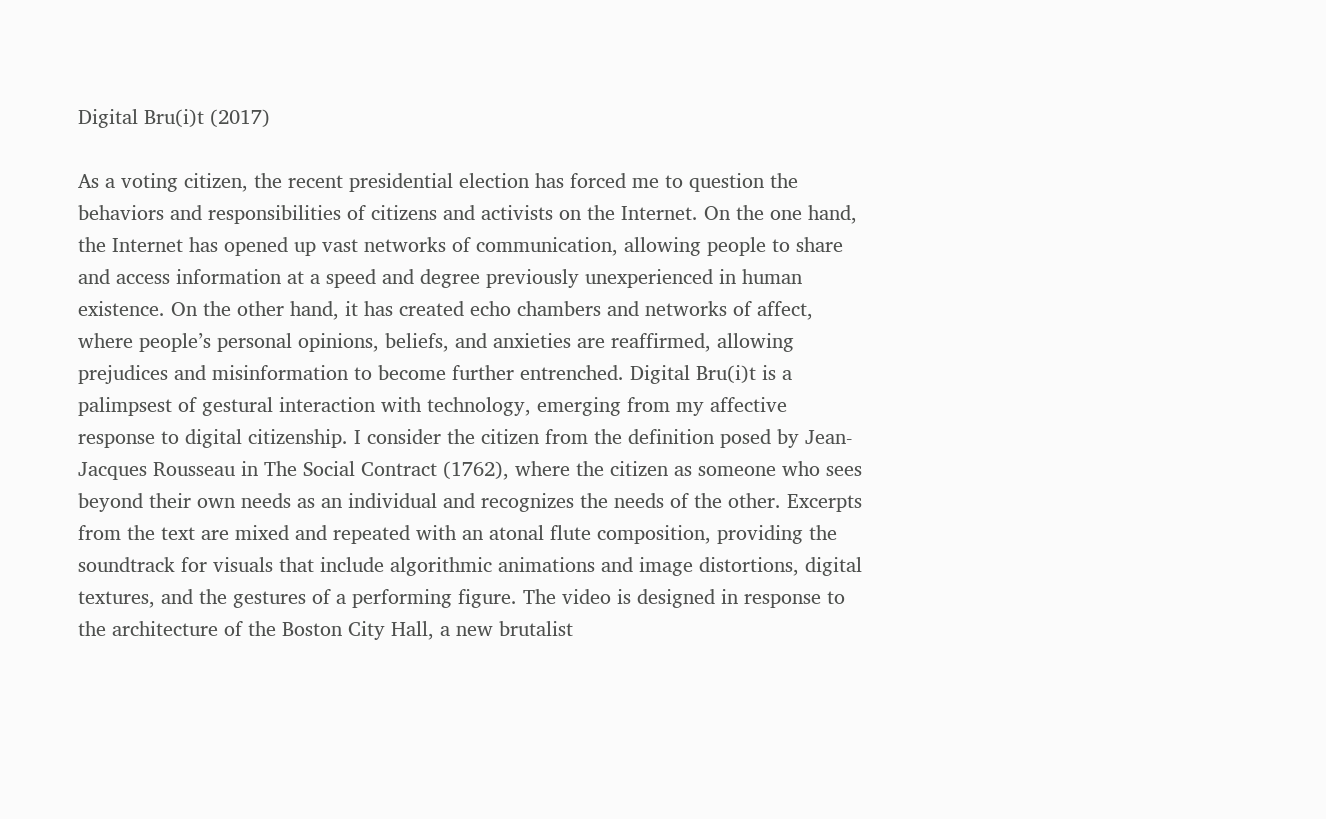Digital Bru(i)t (2017)

As a voting citizen, the recent presidential election has forced me to question the behaviors and responsibilities of citizens and activists on the Internet. On the one hand, the Internet has opened up vast networks of communication, allowing people to share and access information at a speed and degree previously unexperienced in human existence. On the other hand, it has created echo chambers and networks of affect, where people’s personal opinions, beliefs, and anxieties are reaffirmed, allowing prejudices and misinformation to become further entrenched. Digital Bru(i)t is a palimpsest of gestural interaction with technology, emerging from my affective response to digital citizenship. I consider the citizen from the definition posed by Jean-Jacques Rousseau in The Social Contract (1762), where the citizen as someone who sees beyond their own needs as an individual and recognizes the needs of the other. Excerpts from the text are mixed and repeated with an atonal flute composition, providing the soundtrack for visuals that include algorithmic animations and image distortions, digital textures, and the gestures of a performing figure. The video is designed in response to the architecture of the Boston City Hall, a new brutalist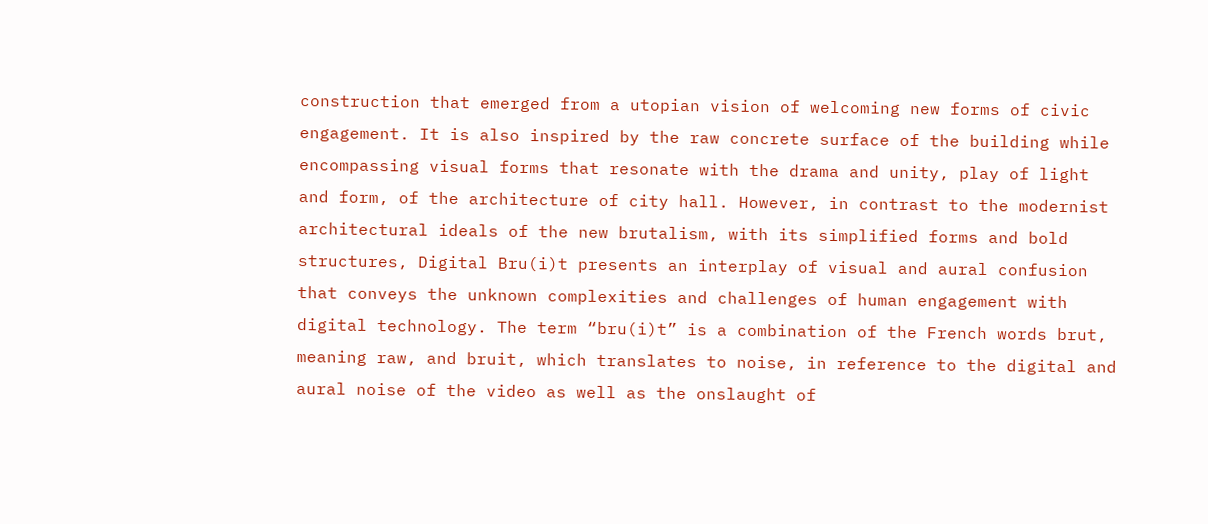construction that emerged from a utopian vision of welcoming new forms of civic engagement. It is also inspired by the raw concrete surface of the building while encompassing visual forms that resonate with the drama and unity, play of light and form, of the architecture of city hall. However, in contrast to the modernist architectural ideals of the new brutalism, with its simplified forms and bold structures, Digital Bru(i)t presents an interplay of visual and aural confusion that conveys the unknown complexities and challenges of human engagement with digital technology. The term “bru(i)t” is a combination of the French words brut, meaning raw, and bruit, which translates to noise, in reference to the digital and aural noise of the video as well as the onslaught of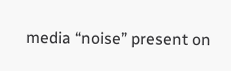media “noise” present on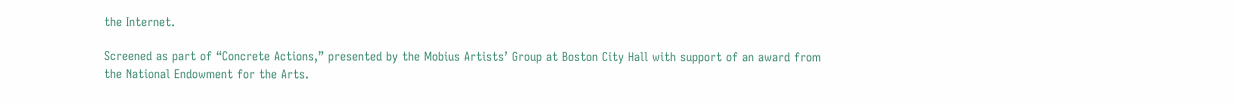the Internet.

Screened as part of “Concrete Actions,” presented by the Mobius Artists’ Group at Boston City Hall with support of an award from the National Endowment for the Arts.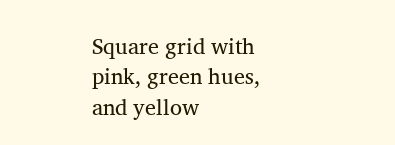Square grid with pink, green hues, and yellow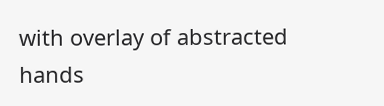with overlay of abstracted hands